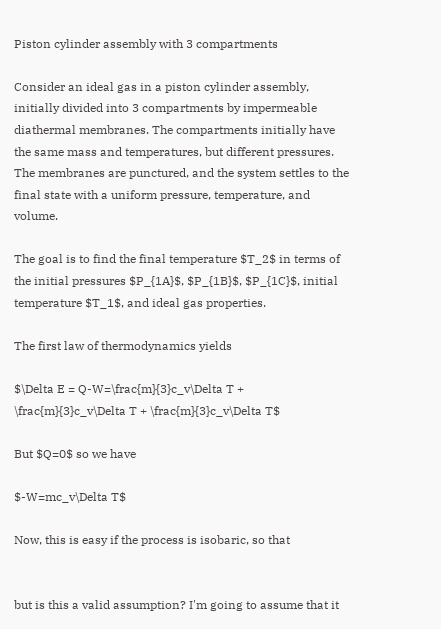Piston cylinder assembly with 3 compartments

Consider an ideal gas in a piston cylinder assembly, initially divided into 3 compartments by impermeable diathermal membranes. The compartments initially have the same mass and temperatures, but different pressures. The membranes are punctured, and the system settles to the final state with a uniform pressure, temperature, and volume.

The goal is to find the final temperature $T_2$ in terms of the initial pressures $P_{1A}$, $P_{1B}$, $P_{1C}$, initial temperature $T_1$, and ideal gas properties.

The first law of thermodynamics yields

$\Delta E = Q-W=\frac{m}{3}c_v\Delta T + \frac{m}{3}c_v\Delta T + \frac{m}{3}c_v\Delta T$

But $Q=0$ so we have

$-W=mc_v\Delta T$

Now, this is easy if the process is isobaric, so that


but is this a valid assumption? I'm going to assume that it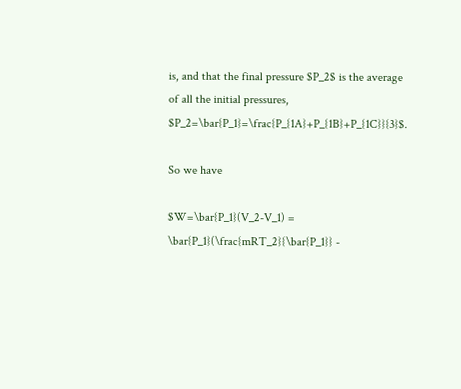is, and that the final pressure $P_2$ is the average of all the initial pressures, $P_2=\bar{P_1}=\frac{P_{1A}+P_{1B}+P_{1C}}{3}$.

So we have

$W=\bar{P_1}(V_2-V_1) = \bar{P_1}(\frac{mRT_2}{\bar{P_1}} -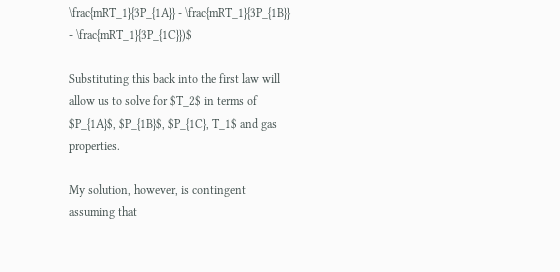\frac{mRT_1}{3P_{1A}} - \frac{mRT_1}{3P_{1B}} - \frac{mRT_1}{3P_{1C}})$

Substituting this back into the first law will allow us to solve for $T_2$ in terms of $P_{1A}$, $P_{1B}$, $P_{1C}, T_1$ and gas properties.

My solution, however, is contingent assuming that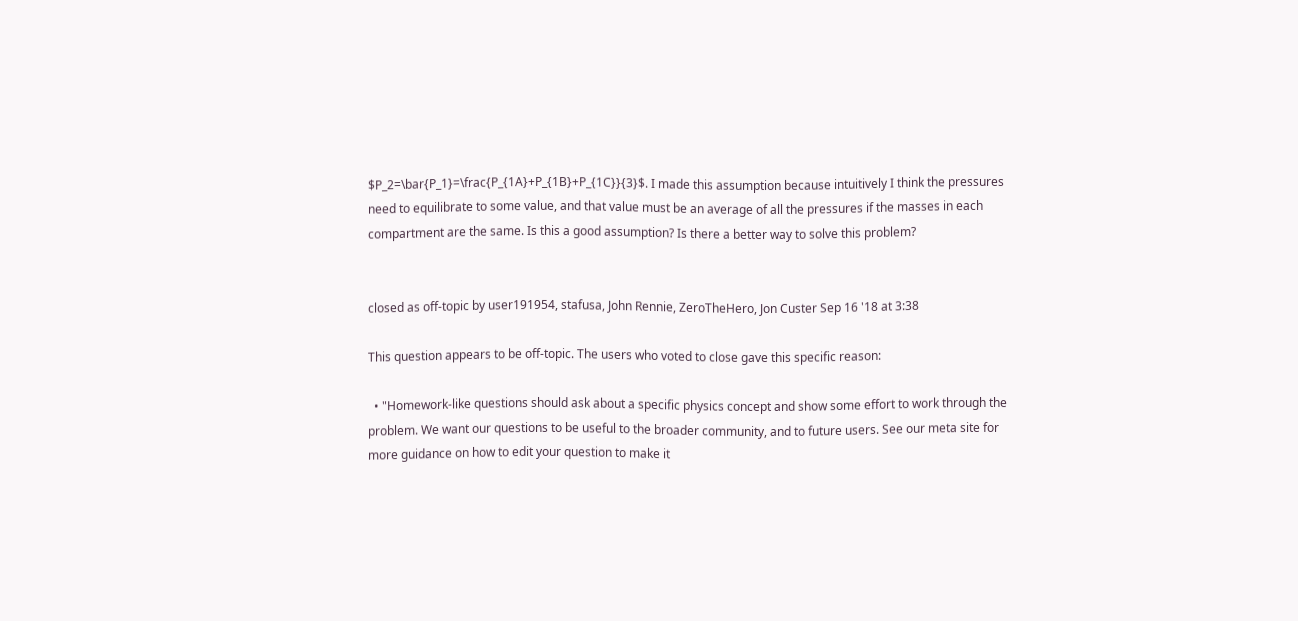$P_2=\bar{P_1}=\frac{P_{1A}+P_{1B}+P_{1C}}{3}$. I made this assumption because intuitively I think the pressures need to equilibrate to some value, and that value must be an average of all the pressures if the masses in each compartment are the same. Is this a good assumption? Is there a better way to solve this problem?


closed as off-topic by user191954, stafusa, John Rennie, ZeroTheHero, Jon Custer Sep 16 '18 at 3:38

This question appears to be off-topic. The users who voted to close gave this specific reason:

  • "Homework-like questions should ask about a specific physics concept and show some effort to work through the problem. We want our questions to be useful to the broader community, and to future users. See our meta site for more guidance on how to edit your question to make it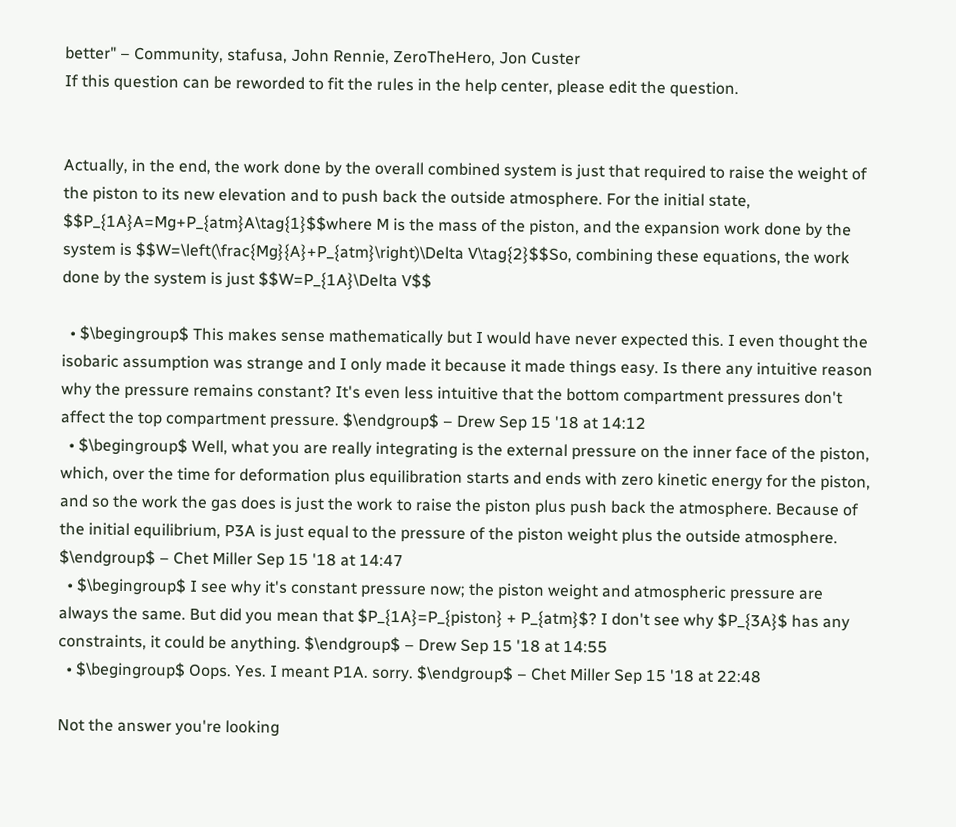better" – Community, stafusa, John Rennie, ZeroTheHero, Jon Custer
If this question can be reworded to fit the rules in the help center, please edit the question.


Actually, in the end, the work done by the overall combined system is just that required to raise the weight of the piston to its new elevation and to push back the outside atmosphere. For the initial state, $$P_{1A}A=Mg+P_{atm}A\tag{1}$$where M is the mass of the piston, and the expansion work done by the system is $$W=\left(\frac{Mg}{A}+P_{atm}\right)\Delta V\tag{2}$$So, combining these equations, the work done by the system is just $$W=P_{1A}\Delta V$$

  • $\begingroup$ This makes sense mathematically but I would have never expected this. I even thought the isobaric assumption was strange and I only made it because it made things easy. Is there any intuitive reason why the pressure remains constant? It's even less intuitive that the bottom compartment pressures don't affect the top compartment pressure. $\endgroup$ – Drew Sep 15 '18 at 14:12
  • $\begingroup$ Well, what you are really integrating is the external pressure on the inner face of the piston, which, over the time for deformation plus equilibration starts and ends with zero kinetic energy for the piston, and so the work the gas does is just the work to raise the piston plus push back the atmosphere. Because of the initial equilibrium, P3A is just equal to the pressure of the piston weight plus the outside atmosphere. $\endgroup$ – Chet Miller Sep 15 '18 at 14:47
  • $\begingroup$ I see why it's constant pressure now; the piston weight and atmospheric pressure are always the same. But did you mean that $P_{1A}=P_{piston} + P_{atm}$? I don't see why $P_{3A}$ has any constraints, it could be anything. $\endgroup$ – Drew Sep 15 '18 at 14:55
  • $\begingroup$ Oops. Yes. I meant P1A. sorry. $\endgroup$ – Chet Miller Sep 15 '18 at 22:48

Not the answer you're looking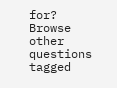for? Browse other questions tagged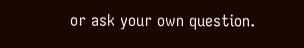or ask your own question.